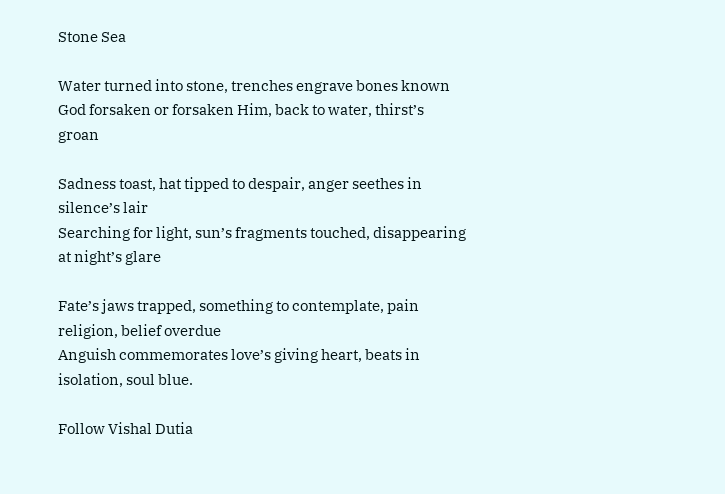Stone Sea

Water turned into stone, trenches engrave bones known
God forsaken or forsaken Him, back to water, thirst’s groan

Sadness toast, hat tipped to despair, anger seethes in silence’s lair
Searching for light, sun’s fragments touched, disappearing at night’s glare

Fate’s jaws trapped, something to contemplate, pain religion, belief overdue
Anguish commemorates love’s giving heart, beats in isolation, soul blue.

Follow Vishal Dutia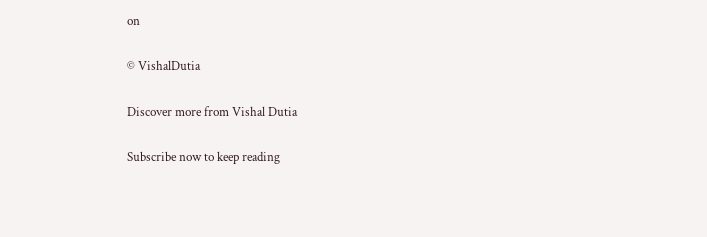on

© VishalDutia

Discover more from Vishal Dutia

Subscribe now to keep reading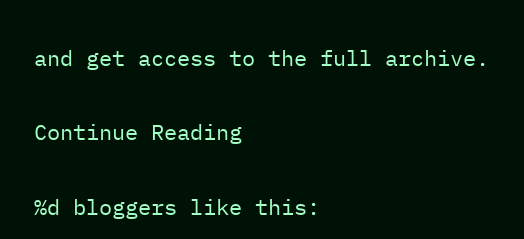and get access to the full archive.

Continue Reading

%d bloggers like this: